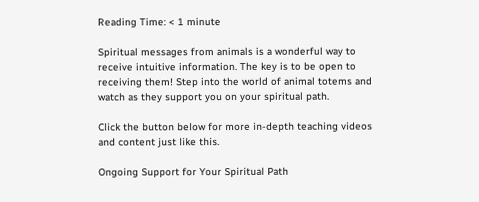Reading Time: < 1 minute

Spiritual messages from animals is a wonderful way to receive intuitive information. The key is to be open to receiving them! Step into the world of animal totems and watch as they support you on your spiritual path.

Click the button below for more in-depth teaching videos and content just like this.

Ongoing Support for Your Spiritual Path